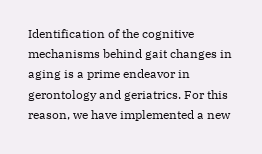Identification of the cognitive mechanisms behind gait changes in aging is a prime endeavor in gerontology and geriatrics. For this reason, we have implemented a new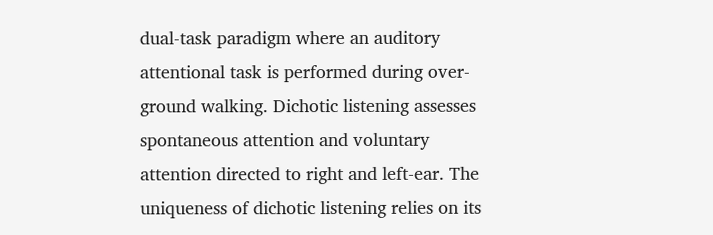dual-task paradigm where an auditory attentional task is performed during over-ground walking. Dichotic listening assesses spontaneous attention and voluntary attention directed to right and left-ear. The uniqueness of dichotic listening relies on its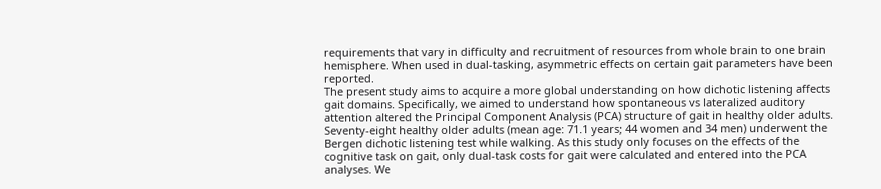requirements that vary in difficulty and recruitment of resources from whole brain to one brain hemisphere. When used in dual-tasking, asymmetric effects on certain gait parameters have been reported.
The present study aims to acquire a more global understanding on how dichotic listening affects gait domains. Specifically, we aimed to understand how spontaneous vs lateralized auditory attention altered the Principal Component Analysis (PCA) structure of gait in healthy older adults.
Seventy-eight healthy older adults (mean age: 71.1 years; 44 women and 34 men) underwent the Bergen dichotic listening test while walking. As this study only focuses on the effects of the cognitive task on gait, only dual-task costs for gait were calculated and entered into the PCA analyses. We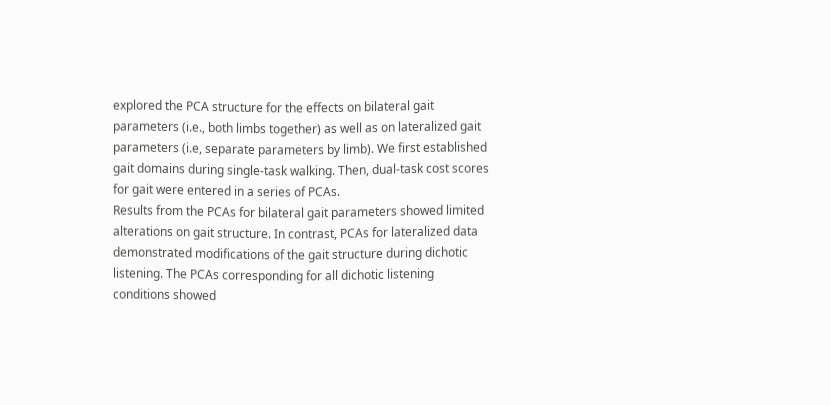explored the PCA structure for the effects on bilateral gait parameters (i.e., both limbs together) as well as on lateralized gait parameters (i.e, separate parameters by limb). We first established gait domains during single-task walking. Then, dual-task cost scores for gait were entered in a series of PCAs.
Results from the PCAs for bilateral gait parameters showed limited alterations on gait structure. In contrast, PCAs for lateralized data demonstrated modifications of the gait structure during dichotic listening. The PCAs corresponding for all dichotic listening conditions showed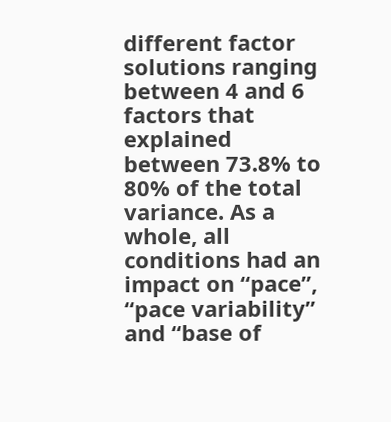different factor solutions ranging between 4 and 6 factors that explained between 73.8% to 80% of the total variance. As a whole, all conditions had an impact on “pace”, “pace variability” and “base of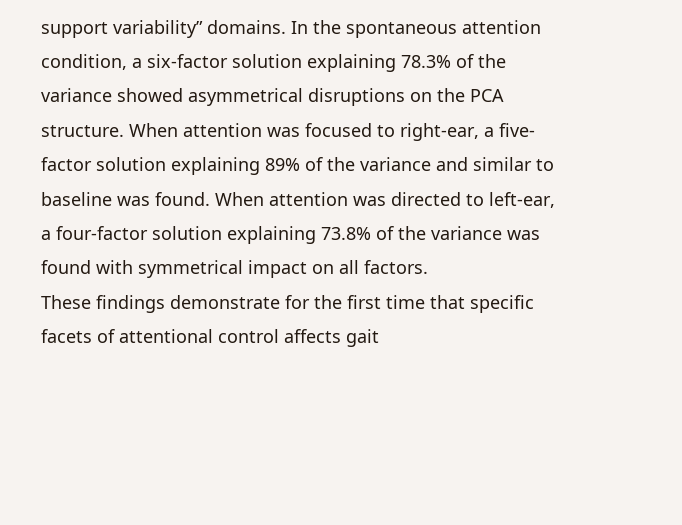support variability” domains. In the spontaneous attention condition, a six-factor solution explaining 78.3% of the variance showed asymmetrical disruptions on the PCA structure. When attention was focused to right-ear, a five-factor solution explaining 89% of the variance and similar to baseline was found. When attention was directed to left-ear, a four-factor solution explaining 73.8% of the variance was found with symmetrical impact on all factors.
These findings demonstrate for the first time that specific facets of attentional control affects gait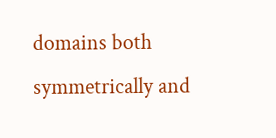domains both symmetrically and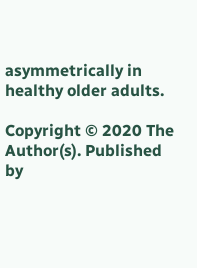asymmetrically in healthy older adults.

Copyright © 2020 The Author(s). Published by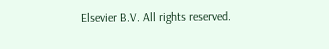Elsevier B.V. All rights reserved.